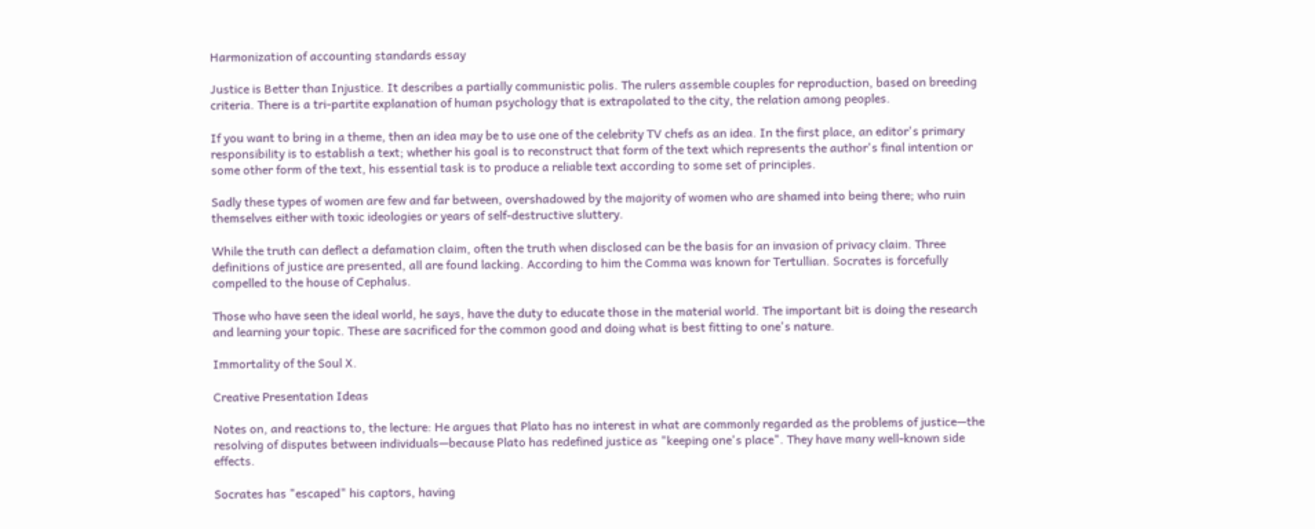Harmonization of accounting standards essay

Justice is Better than Injustice. It describes a partially communistic polis. The rulers assemble couples for reproduction, based on breeding criteria. There is a tri-partite explanation of human psychology that is extrapolated to the city, the relation among peoples.

If you want to bring in a theme, then an idea may be to use one of the celebrity TV chefs as an idea. In the first place, an editor's primary responsibility is to establish a text; whether his goal is to reconstruct that form of the text which represents the author's final intention or some other form of the text, his essential task is to produce a reliable text according to some set of principles.

Sadly these types of women are few and far between, overshadowed by the majority of women who are shamed into being there; who ruin themselves either with toxic ideologies or years of self-destructive sluttery.

While the truth can deflect a defamation claim, often the truth when disclosed can be the basis for an invasion of privacy claim. Three definitions of justice are presented, all are found lacking. According to him the Comma was known for Tertullian. Socrates is forcefully compelled to the house of Cephalus.

Those who have seen the ideal world, he says, have the duty to educate those in the material world. The important bit is doing the research and learning your topic. These are sacrificed for the common good and doing what is best fitting to one's nature.

Immortality of the Soul X.

Creative Presentation Ideas

Notes on, and reactions to, the lecture: He argues that Plato has no interest in what are commonly regarded as the problems of justice—the resolving of disputes between individuals—because Plato has redefined justice as "keeping one's place". They have many well-known side effects.

Socrates has "escaped" his captors, having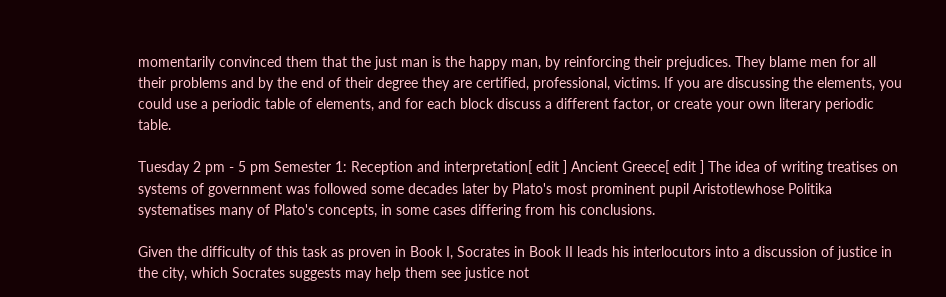momentarily convinced them that the just man is the happy man, by reinforcing their prejudices. They blame men for all their problems and by the end of their degree they are certified, professional, victims. If you are discussing the elements, you could use a periodic table of elements, and for each block discuss a different factor, or create your own literary periodic table.

Tuesday 2 pm - 5 pm Semester 1: Reception and interpretation[ edit ] Ancient Greece[ edit ] The idea of writing treatises on systems of government was followed some decades later by Plato's most prominent pupil Aristotlewhose Politika systematises many of Plato's concepts, in some cases differing from his conclusions.

Given the difficulty of this task as proven in Book I, Socrates in Book II leads his interlocutors into a discussion of justice in the city, which Socrates suggests may help them see justice not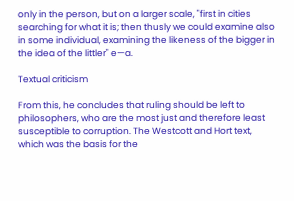only in the person, but on a larger scale, "first in cities searching for what it is; then thusly we could examine also in some individual, examining the likeness of the bigger in the idea of the littler" e—a.

Textual criticism

From this, he concludes that ruling should be left to philosophers, who are the most just and therefore least susceptible to corruption. The Westcott and Hort text, which was the basis for the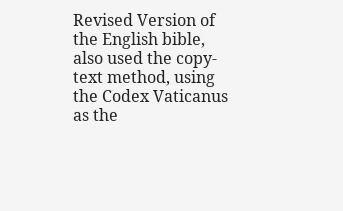Revised Version of the English bible, also used the copy-text method, using the Codex Vaticanus as the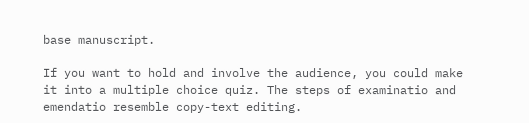base manuscript.

If you want to hold and involve the audience, you could make it into a multiple choice quiz. The steps of examinatio and emendatio resemble copy-text editing.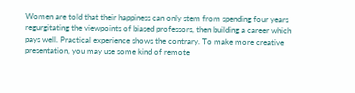Women are told that their happiness can only stem from spending four years regurgitating the viewpoints of biased professors, then building a career which pays well. Practical experience shows the contrary. To make more creative presentation, you may use some kind of remote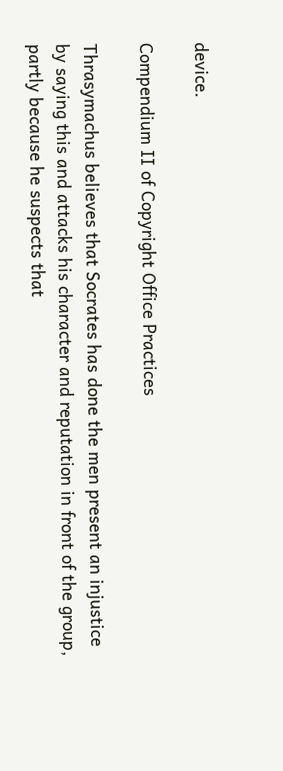device.

Compendium II of Copyright Office Practices

Thrasymachus believes that Socrates has done the men present an injustice by saying this and attacks his character and reputation in front of the group, partly because he suspects that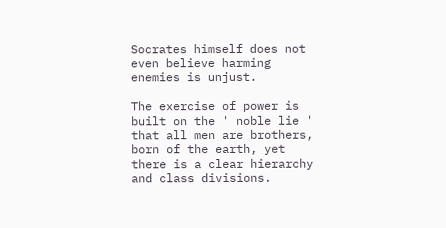Socrates himself does not even believe harming enemies is unjust.

The exercise of power is built on the ' noble lie ' that all men are brothers, born of the earth, yet there is a clear hierarchy and class divisions.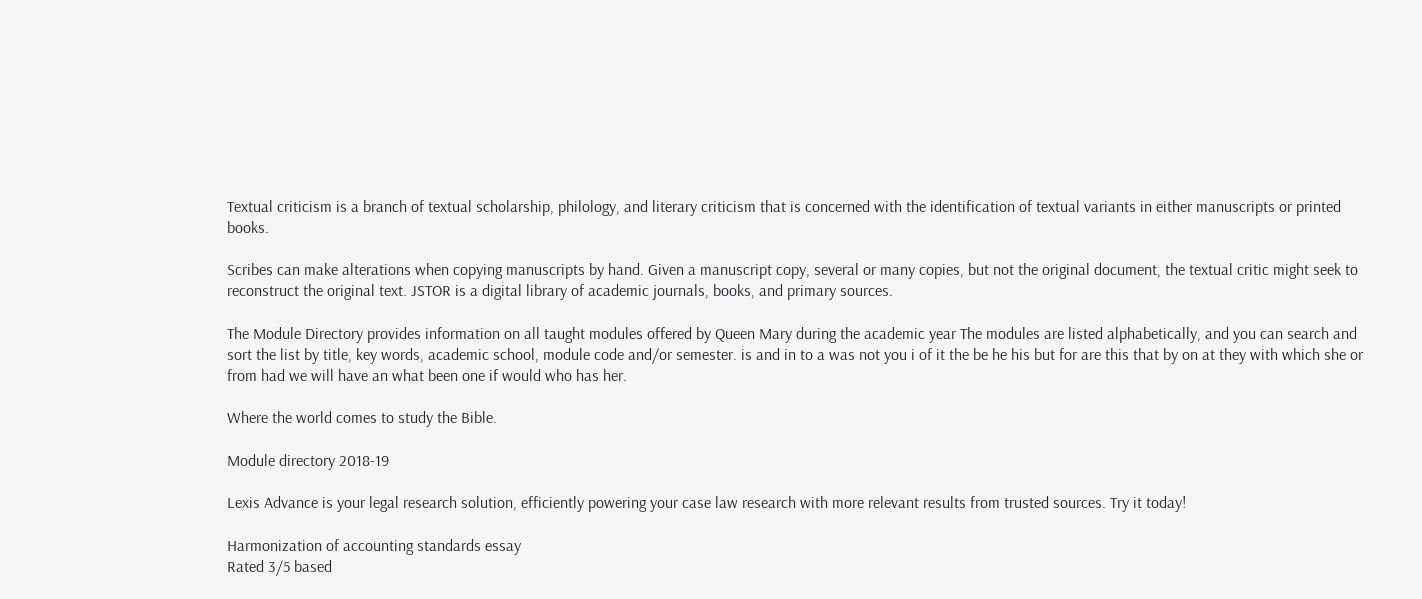Textual criticism is a branch of textual scholarship, philology, and literary criticism that is concerned with the identification of textual variants in either manuscripts or printed books.

Scribes can make alterations when copying manuscripts by hand. Given a manuscript copy, several or many copies, but not the original document, the textual critic might seek to reconstruct the original text. JSTOR is a digital library of academic journals, books, and primary sources.

The Module Directory provides information on all taught modules offered by Queen Mary during the academic year The modules are listed alphabetically, and you can search and sort the list by title, key words, academic school, module code and/or semester. is and in to a was not you i of it the be he his but for are this that by on at they with which she or from had we will have an what been one if would who has her.

Where the world comes to study the Bible.

Module directory 2018-19

Lexis Advance is your legal research solution, efficiently powering your case law research with more relevant results from trusted sources. Try it today!

Harmonization of accounting standards essay
Rated 3/5 based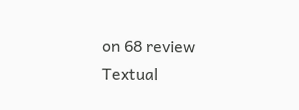on 68 review
Textual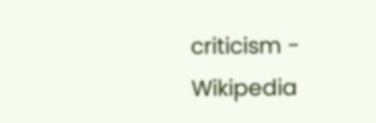criticism - Wikipedia